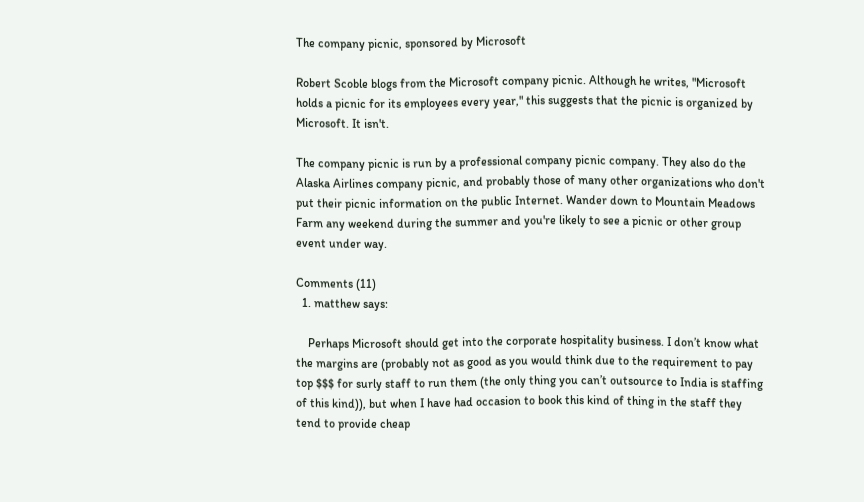The company picnic, sponsored by Microsoft

Robert Scoble blogs from the Microsoft company picnic. Although he writes, "Microsoft holds a picnic for its employees every year," this suggests that the picnic is organized by Microsoft. It isn't.

The company picnic is run by a professional company picnic company. They also do the Alaska Airlines company picnic, and probably those of many other organizations who don't put their picnic information on the public Internet. Wander down to Mountain Meadows Farm any weekend during the summer and you're likely to see a picnic or other group event under way.

Comments (11)
  1. matthew says:

    Perhaps Microsoft should get into the corporate hospitality business. I don’t know what the margins are (probably not as good as you would think due to the requirement to pay top $$$ for surly staff to run them (the only thing you can’t outsource to India is staffing of this kind)), but when I have had occasion to book this kind of thing in the staff they tend to provide cheap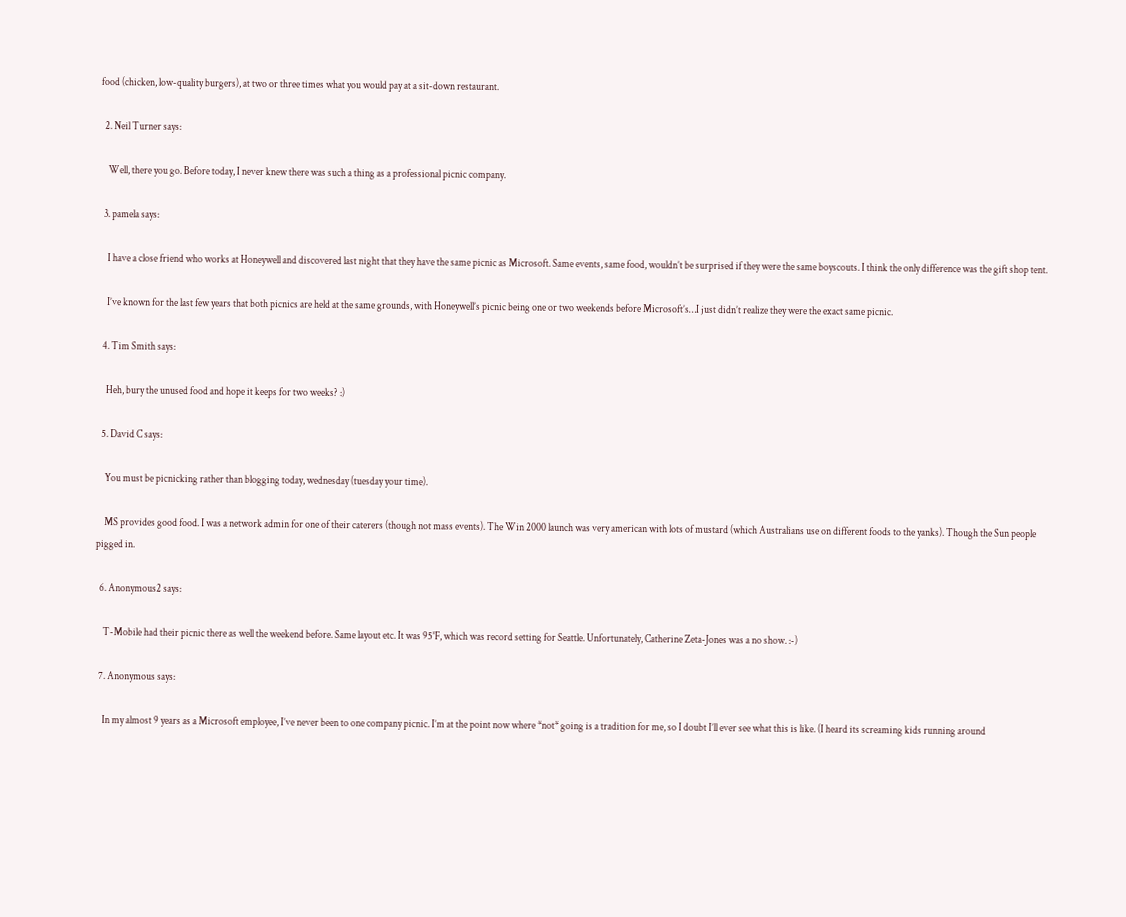food (chicken, low-quality burgers), at two or three times what you would pay at a sit-down restaurant.

  2. Neil Turner says:

    Well, there you go. Before today, I never knew there was such a thing as a professional picnic company.

  3. pamela says:

    I have a close friend who works at Honeywell and discovered last night that they have the same picnic as Microsoft. Same events, same food, wouldn’t be surprised if they were the same boyscouts. I think the only difference was the gift shop tent.

    I’ve known for the last few years that both picnics are held at the same grounds, with Honeywell’s picnic being one or two weekends before Microsoft’s…I just didn’t realize they were the exact same picnic.

  4. Tim Smith says:

    Heh, bury the unused food and hope it keeps for two weeks? :)

  5. David C says:

    You must be picnicking rather than blogging today, wednesday (tuesday your time).

    MS provides good food. I was a network admin for one of their caterers (though not mass events). The Win 2000 launch was very american with lots of mustard (which Australians use on different foods to the yanks). Though the Sun people pigged in.

  6. Anonymous2 says:

    T-Mobile had their picnic there as well the weekend before. Same layout etc. It was 95°F, which was record setting for Seattle. Unfortunately, Catherine Zeta-Jones was a no show. :-)

  7. Anonymous says:

    In my almost 9 years as a Microsoft employee, I’ve never been to one company picnic. I’m at the point now where *not* going is a tradition for me, so I doubt I’ll ever see what this is like. (I heard its screaming kids running around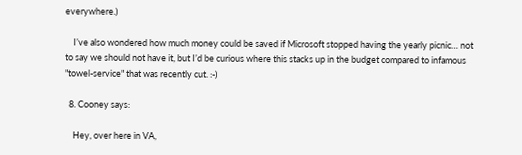everywhere.)

    I’ve also wondered how much money could be saved if Microsoft stopped having the yearly picnic… not to say we should not have it, but I’d be curious where this stacks up in the budget compared to infamous "towel-service" that was recently cut. :-)

  8. Cooney says:

    Hey, over here in VA,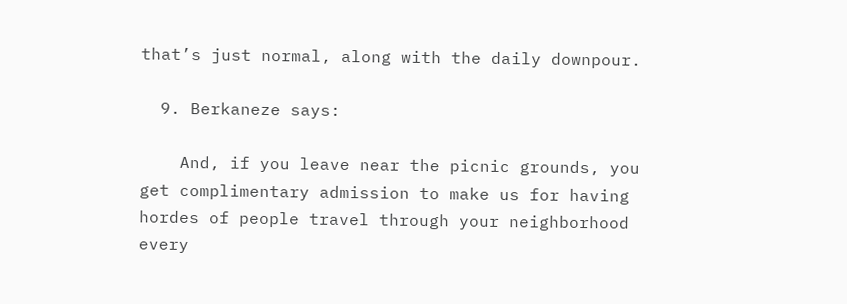that’s just normal, along with the daily downpour.

  9. Berkaneze says:

    And, if you leave near the picnic grounds, you get complimentary admission to make us for having hordes of people travel through your neighborhood every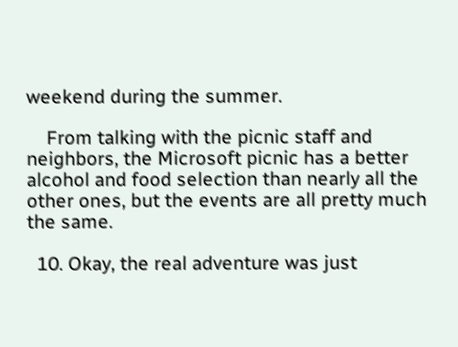weekend during the summer.

    From talking with the picnic staff and neighbors, the Microsoft picnic has a better alcohol and food selection than nearly all the other ones, but the events are all pretty much the same.

  10. Okay, the real adventure was just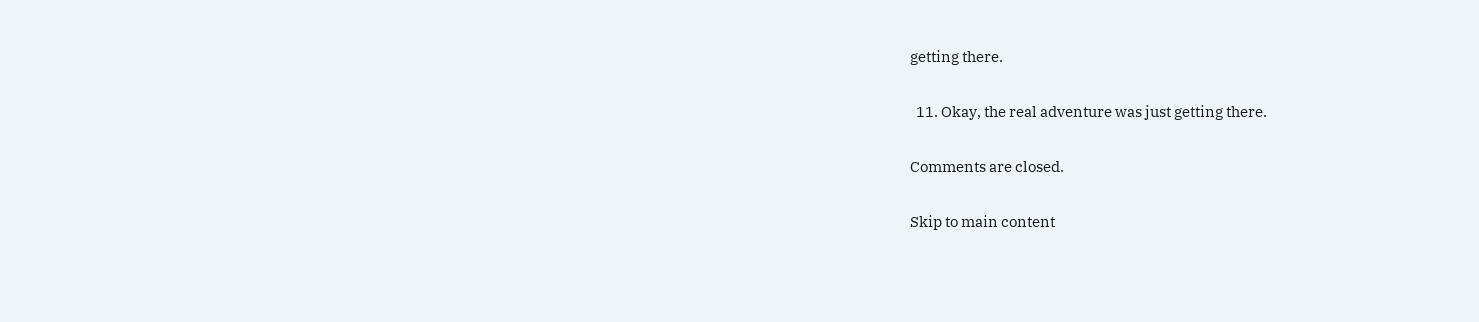getting there.

  11. Okay, the real adventure was just getting there.

Comments are closed.

Skip to main content